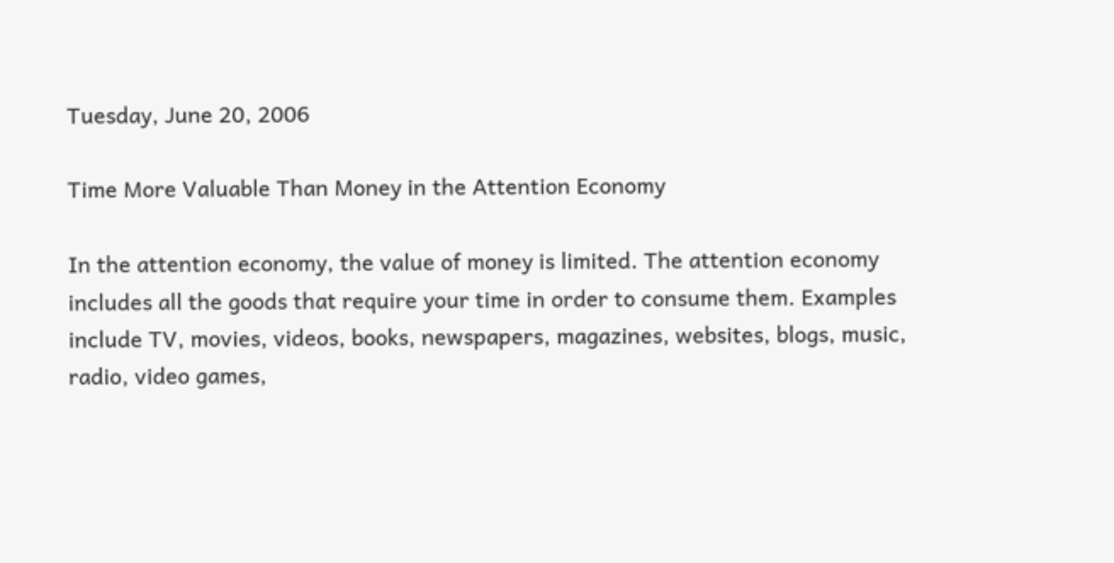Tuesday, June 20, 2006

Time More Valuable Than Money in the Attention Economy

In the attention economy, the value of money is limited. The attention economy includes all the goods that require your time in order to consume them. Examples include TV, movies, videos, books, newspapers, magazines, websites, blogs, music, radio, video games,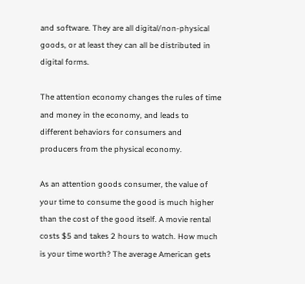and software. They are all digital/non-physical goods, or at least they can all be distributed in digital forms.

The attention economy changes the rules of time and money in the economy, and leads to different behaviors for consumers and producers from the physical economy.

As an attention goods consumer, the value of your time to consume the good is much higher than the cost of the good itself. A movie rental costs $5 and takes 2 hours to watch. How much is your time worth? The average American gets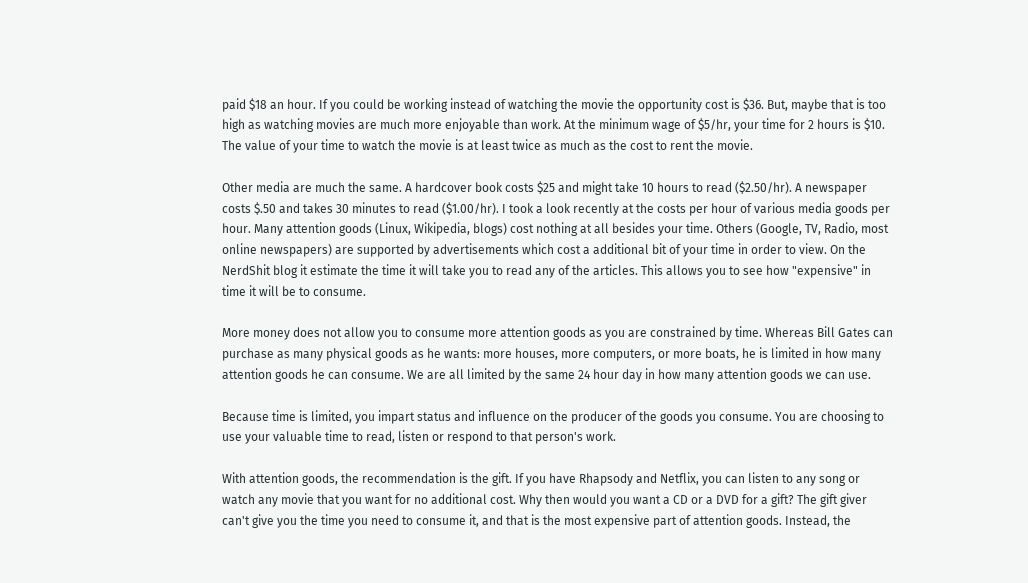paid $18 an hour. If you could be working instead of watching the movie the opportunity cost is $36. But, maybe that is too high as watching movies are much more enjoyable than work. At the minimum wage of $5/hr, your time for 2 hours is $10. The value of your time to watch the movie is at least twice as much as the cost to rent the movie.

Other media are much the same. A hardcover book costs $25 and might take 10 hours to read ($2.50/hr). A newspaper costs $.50 and takes 30 minutes to read ($1.00/hr). I took a look recently at the costs per hour of various media goods per hour. Many attention goods (Linux, Wikipedia, blogs) cost nothing at all besides your time. Others (Google, TV, Radio, most online newspapers) are supported by advertisements which cost a additional bit of your time in order to view. On the NerdShit blog it estimate the time it will take you to read any of the articles. This allows you to see how "expensive" in time it will be to consume.

More money does not allow you to consume more attention goods as you are constrained by time. Whereas Bill Gates can purchase as many physical goods as he wants: more houses, more computers, or more boats, he is limited in how many attention goods he can consume. We are all limited by the same 24 hour day in how many attention goods we can use.

Because time is limited, you impart status and influence on the producer of the goods you consume. You are choosing to use your valuable time to read, listen or respond to that person's work.

With attention goods, the recommendation is the gift. If you have Rhapsody and Netflix, you can listen to any song or watch any movie that you want for no additional cost. Why then would you want a CD or a DVD for a gift? The gift giver can't give you the time you need to consume it, and that is the most expensive part of attention goods. Instead, the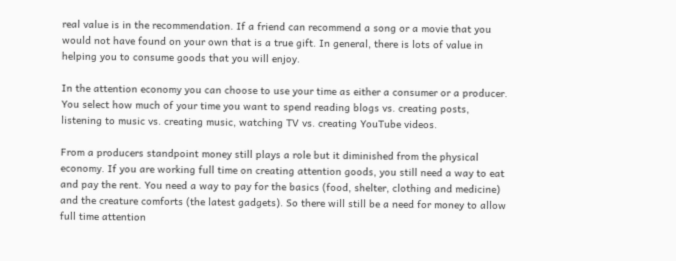real value is in the recommendation. If a friend can recommend a song or a movie that you would not have found on your own that is a true gift. In general, there is lots of value in helping you to consume goods that you will enjoy.

In the attention economy you can choose to use your time as either a consumer or a producer. You select how much of your time you want to spend reading blogs vs. creating posts, listening to music vs. creating music, watching TV vs. creating YouTube videos.

From a producers standpoint money still plays a role but it diminished from the physical economy. If you are working full time on creating attention goods, you still need a way to eat and pay the rent. You need a way to pay for the basics (food, shelter, clothing and medicine) and the creature comforts (the latest gadgets). So there will still be a need for money to allow full time attention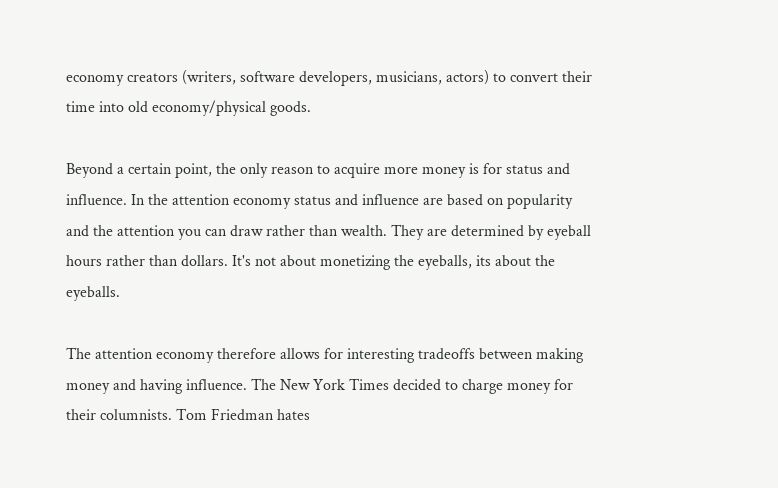economy creators (writers, software developers, musicians, actors) to convert their time into old economy/physical goods.

Beyond a certain point, the only reason to acquire more money is for status and influence. In the attention economy status and influence are based on popularity and the attention you can draw rather than wealth. They are determined by eyeball hours rather than dollars. It's not about monetizing the eyeballs, its about the eyeballs.

The attention economy therefore allows for interesting tradeoffs between making money and having influence. The New York Times decided to charge money for their columnists. Tom Friedman hates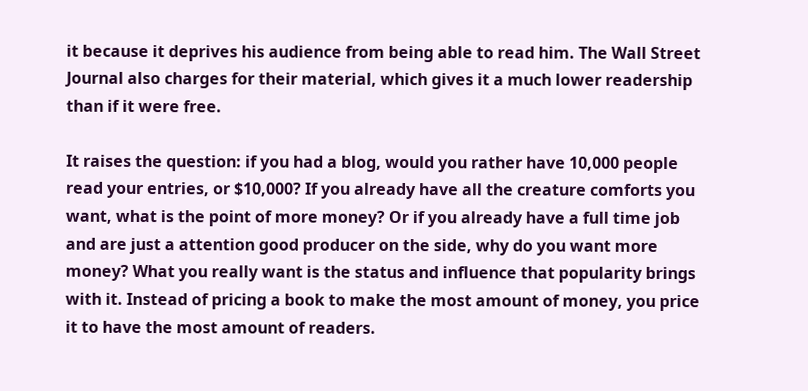it because it deprives his audience from being able to read him. The Wall Street Journal also charges for their material, which gives it a much lower readership than if it were free.

It raises the question: if you had a blog, would you rather have 10,000 people read your entries, or $10,000? If you already have all the creature comforts you want, what is the point of more money? Or if you already have a full time job and are just a attention good producer on the side, why do you want more money? What you really want is the status and influence that popularity brings with it. Instead of pricing a book to make the most amount of money, you price it to have the most amount of readers.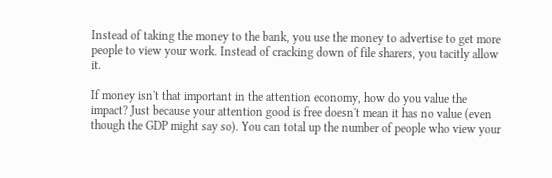Instead of taking the money to the bank, you use the money to advertise to get more people to view your work. Instead of cracking down of file sharers, you tacitly allow it.

If money isn't that important in the attention economy, how do you value the impact? Just because your attention good is free doesn't mean it has no value (even though the GDP might say so). You can total up the number of people who view your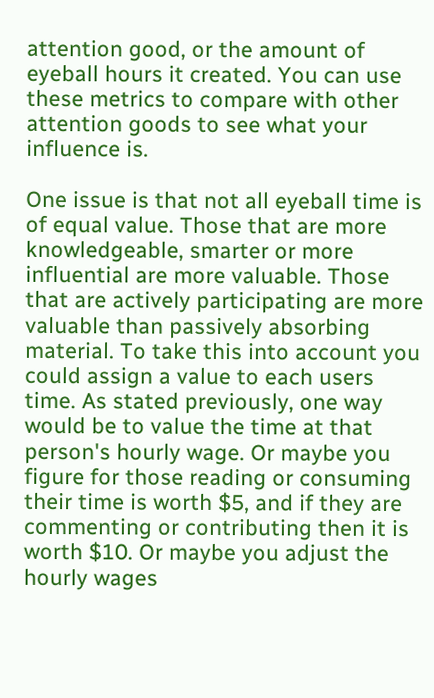attention good, or the amount of eyeball hours it created. You can use these metrics to compare with other attention goods to see what your influence is.

One issue is that not all eyeball time is of equal value. Those that are more knowledgeable, smarter or more influential are more valuable. Those that are actively participating are more valuable than passively absorbing material. To take this into account you could assign a value to each users time. As stated previously, one way would be to value the time at that person's hourly wage. Or maybe you figure for those reading or consuming their time is worth $5, and if they are commenting or contributing then it is worth $10. Or maybe you adjust the hourly wages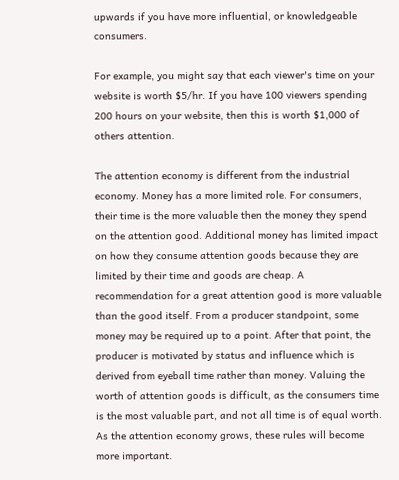upwards if you have more influential, or knowledgeable consumers.

For example, you might say that each viewer's time on your website is worth $5/hr. If you have 100 viewers spending 200 hours on your website, then this is worth $1,000 of others attention.

The attention economy is different from the industrial economy. Money has a more limited role. For consumers, their time is the more valuable then the money they spend on the attention good. Additional money has limited impact on how they consume attention goods because they are limited by their time and goods are cheap. A recommendation for a great attention good is more valuable than the good itself. From a producer standpoint, some money may be required up to a point. After that point, the producer is motivated by status and influence which is derived from eyeball time rather than money. Valuing the worth of attention goods is difficult, as the consumers time is the most valuable part, and not all time is of equal worth. As the attention economy grows, these rules will become more important.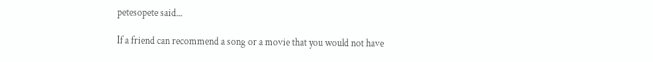petesopete said...

If a friend can recommend a song or a movie that you would not have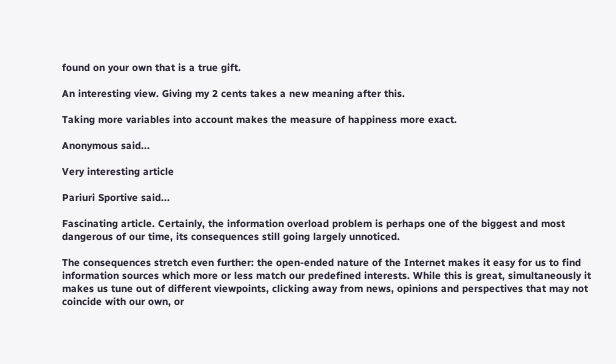found on your own that is a true gift.

An interesting view. Giving my 2 cents takes a new meaning after this.

Taking more variables into account makes the measure of happiness more exact.

Anonymous said...

Very interesting article

Pariuri Sportive said...

Fascinating article. Certainly, the information overload problem is perhaps one of the biggest and most dangerous of our time, its consequences still going largely unnoticed.

The consequences stretch even further: the open-ended nature of the Internet makes it easy for us to find information sources which more or less match our predefined interests. While this is great, simultaneously it makes us tune out of different viewpoints, clicking away from news, opinions and perspectives that may not coincide with our own, or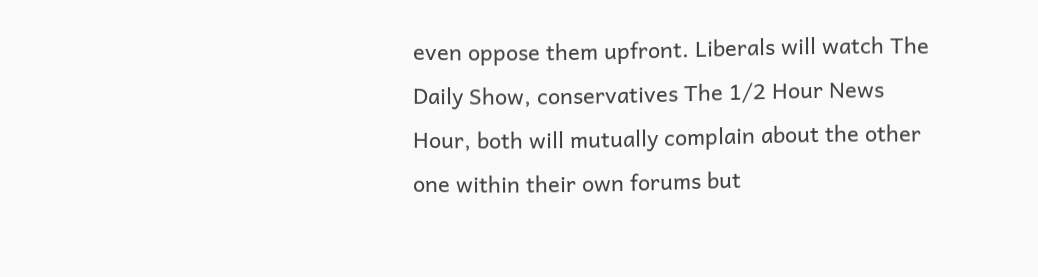even oppose them upfront. Liberals will watch The Daily Show, conservatives The 1/2 Hour News Hour, both will mutually complain about the other one within their own forums but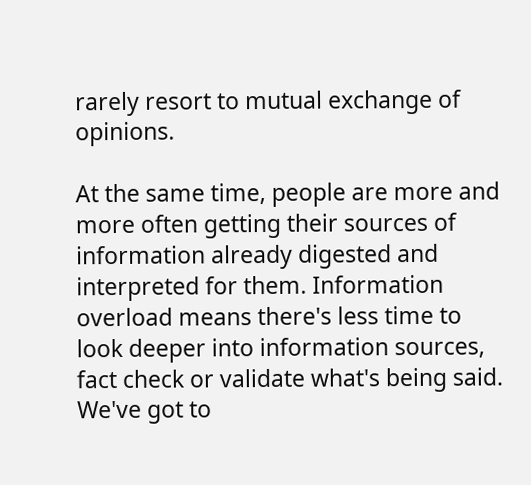rarely resort to mutual exchange of opinions.

At the same time, people are more and more often getting their sources of information already digested and interpreted for them. Information overload means there's less time to look deeper into information sources, fact check or validate what's being said. We've got to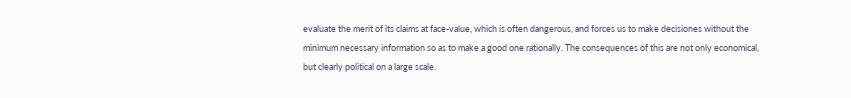evaluate the merit of its claims at face-value, which is often dangerous, and forces us to make decisiones without the minimum necessary information so as to make a good one rationally. The consequences of this are not only economical, but clearly political on a large scale.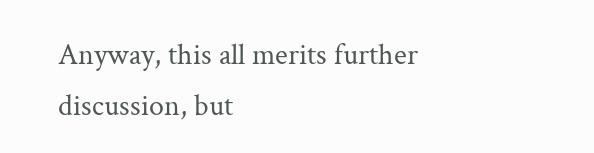Anyway, this all merits further discussion, but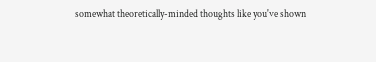somewhat theoretically-minded thoughts like you've shown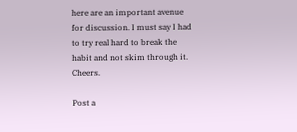here are an important avenue for discussion. I must say I had to try real hard to break the habit and not skim through it. Cheers.

Post a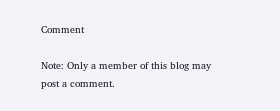Comment

Note: Only a member of this blog may post a comment.